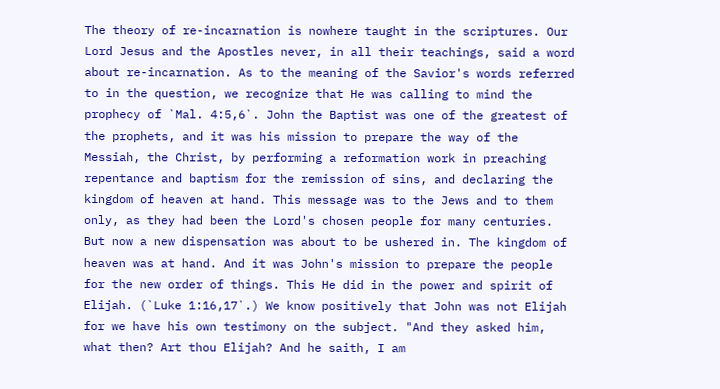The theory of re-incarnation is nowhere taught in the scriptures. Our Lord Jesus and the Apostles never, in all their teachings, said a word about re-incarnation. As to the meaning of the Savior's words referred to in the question, we recognize that He was calling to mind the prophecy of `Mal. 4:5,6`. John the Baptist was one of the greatest of the prophets, and it was his mission to prepare the way of the Messiah, the Christ, by performing a reformation work in preaching repentance and baptism for the remission of sins, and declaring the kingdom of heaven at hand. This message was to the Jews and to them only, as they had been the Lord's chosen people for many centuries. But now a new dispensation was about to be ushered in. The kingdom of heaven was at hand. And it was John's mission to prepare the people for the new order of things. This He did in the power and spirit of Elijah. (`Luke 1:16,17`.) We know positively that John was not Elijah for we have his own testimony on the subject. "And they asked him, what then? Art thou Elijah? And he saith, I am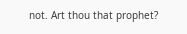not. Art thou that prophet?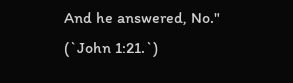And he answered, No." (`John 1:21.`)